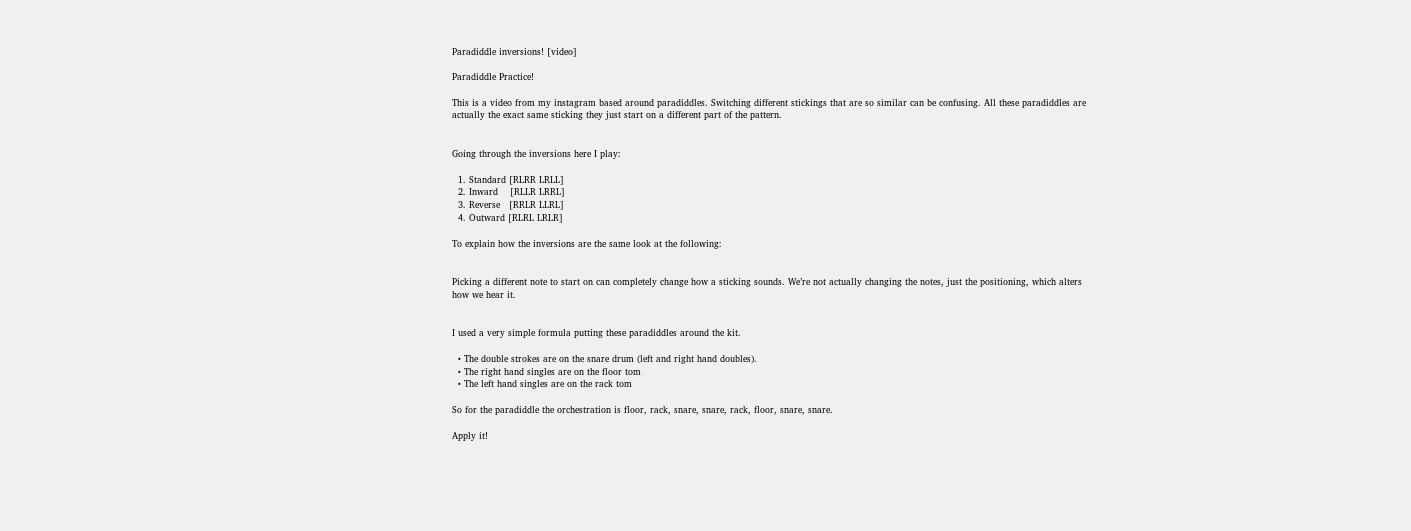Paradiddle inversions! [video]

Paradiddle Practice!

This is a video from my instagram based around paradiddles. Switching different stickings that are so similar can be confusing. All these paradiddles are actually the exact same sticking they just start on a different part of the pattern.


Going through the inversions here I play:

  1. Standard [RLRR LRLL]
  2. Inward    [RLLR LRRL]
  3. Reverse   [RRLR LLRL]
  4. Outward [RLRL LRLR]

To explain how the inversions are the same look at the following:


Picking a different note to start on can completely change how a sticking sounds. We’re not actually changing the notes, just the positioning, which alters how we hear it.


I used a very simple formula putting these paradiddles around the kit.

  • The double strokes are on the snare drum (left and right hand doubles).
  • The right hand singles are on the floor tom
  • The left hand singles are on the rack tom

So for the paradiddle the orchestration is floor, rack, snare, snare, rack, floor, snare, snare.

Apply it!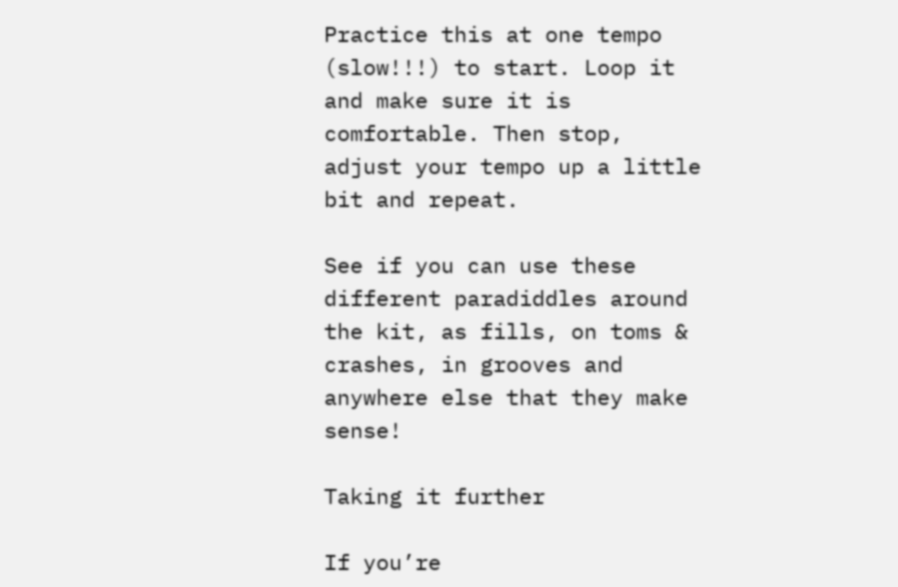Practice this at one tempo (slow!!!) to start. Loop it and make sure it is comfortable. Then stop, adjust your tempo up a little bit and repeat.

See if you can use these different paradiddles around the kit, as fills, on toms & crashes, in grooves and anywhere else that they make sense!

Taking it further

If you’re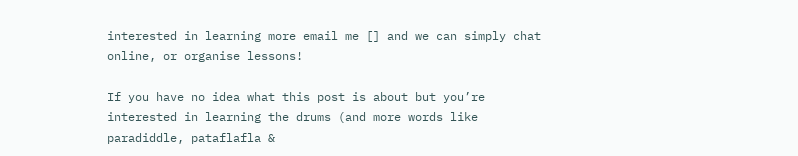interested in learning more email me [] and we can simply chat online, or organise lessons!

If you have no idea what this post is about but you’re interested in learning the drums (and more words like paradiddle, pataflafla &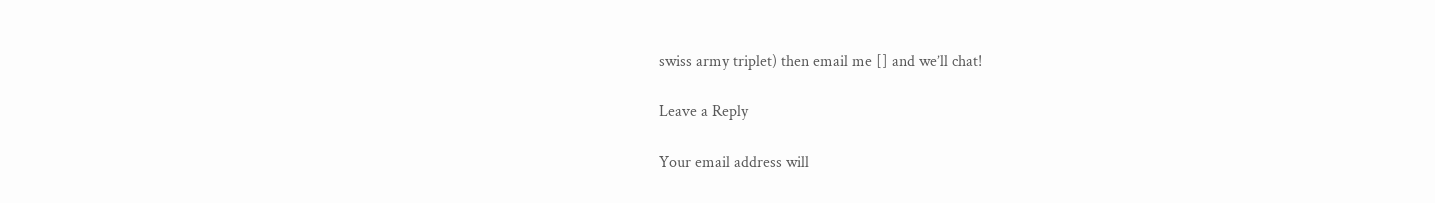swiss army triplet) then email me [] and we’ll chat!

Leave a Reply

Your email address will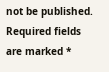not be published. Required fields are marked *